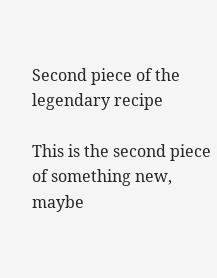Second piece of the legendary recipe

This is the second piece of something new, maybe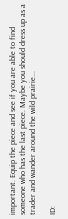important. Equip the piece and see if you are able to find someone who has the last piece. Maybe you should dress up as a trader and wander around the wild prairie...

ID: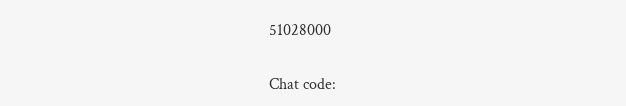51028000

Chat code: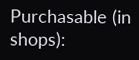Purchasable (in shops):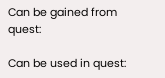Can be gained from quest:

Can be used in quest: